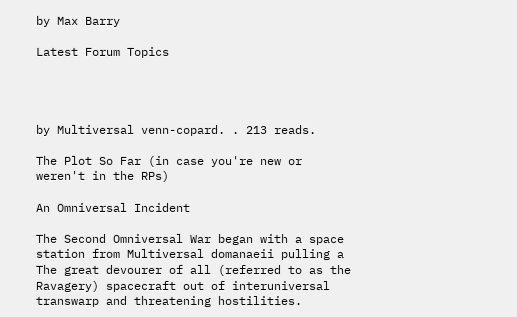by Max Barry

Latest Forum Topics




by Multiversal venn-copard. . 213 reads.

The Plot So Far (in case you're new or weren't in the RPs)

An Omniversal Incident

The Second Omniversal War began with a space station from Multiversal domanaeii pulling a The great devourer of all (referred to as the Ravagery) spacecraft out of interuniversal transwarp and threatening hostilities.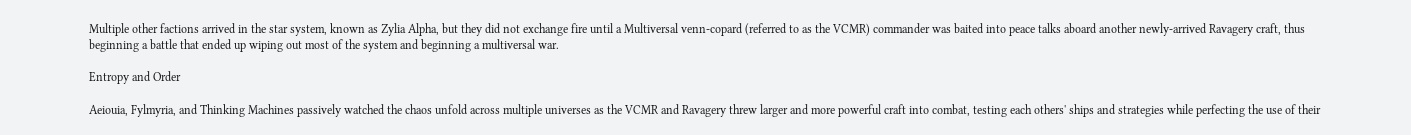Multiple other factions arrived in the star system, known as Zylia Alpha, but they did not exchange fire until a Multiversal venn-copard (referred to as the VCMR) commander was baited into peace talks aboard another newly-arrived Ravagery craft, thus beginning a battle that ended up wiping out most of the system and beginning a multiversal war.

Entropy and Order

Aeiouia, Fylmyria, and Thinking Machines passively watched the chaos unfold across multiple universes as the VCMR and Ravagery threw larger and more powerful craft into combat, testing each others' ships and strategies while perfecting the use of their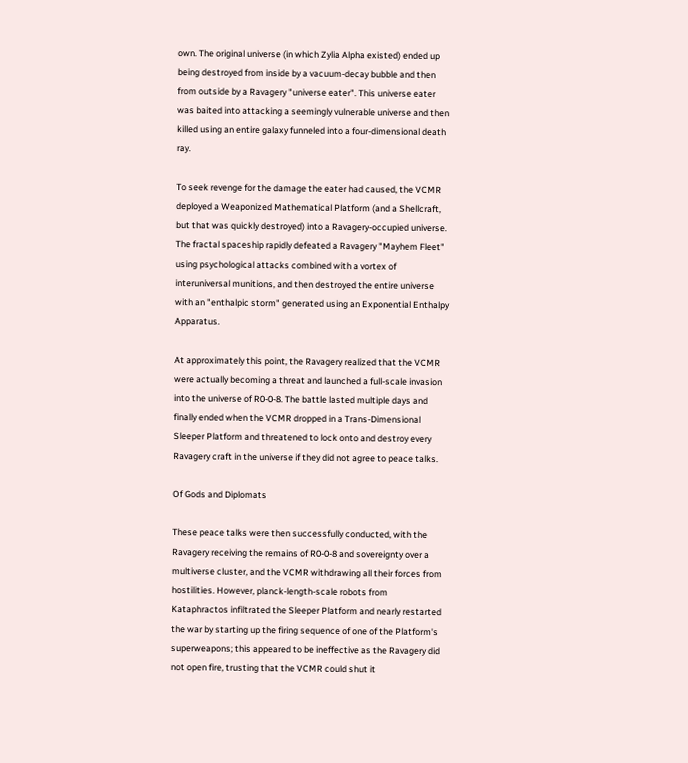own. The original universe (in which Zylia Alpha existed) ended up being destroyed from inside by a vacuum-decay bubble and then from outside by a Ravagery "universe eater". This universe eater was baited into attacking a seemingly vulnerable universe and then killed using an entire galaxy funneled into a four-dimensional death ray.

To seek revenge for the damage the eater had caused, the VCMR deployed a Weaponized Mathematical Platform (and a Shellcraft, but that was quickly destroyed) into a Ravagery-occupied universe. The fractal spaceship rapidly defeated a Ravagery "Mayhem Fleet" using psychological attacks combined with a vortex of interuniversal munitions, and then destroyed the entire universe with an "enthalpic storm" generated using an Exponential Enthalpy Apparatus.

At approximately this point, the Ravagery realized that the VCMR were actually becoming a threat and launched a full-scale invasion into the universe of R0-0-8. The battle lasted multiple days and finally ended when the VCMR dropped in a Trans-Dimensional Sleeper Platform and threatened to lock onto and destroy every Ravagery craft in the universe if they did not agree to peace talks.

Of Gods and Diplomats

These peace talks were then successfully conducted, with the Ravagery receiving the remains of R0-0-8 and sovereignty over a multiverse cluster, and the VCMR withdrawing all their forces from hostilities. However, planck-length-scale robots from Kataphractos infiltrated the Sleeper Platform and nearly restarted the war by starting up the firing sequence of one of the Platform's superweapons; this appeared to be ineffective as the Ravagery did not open fire, trusting that the VCMR could shut it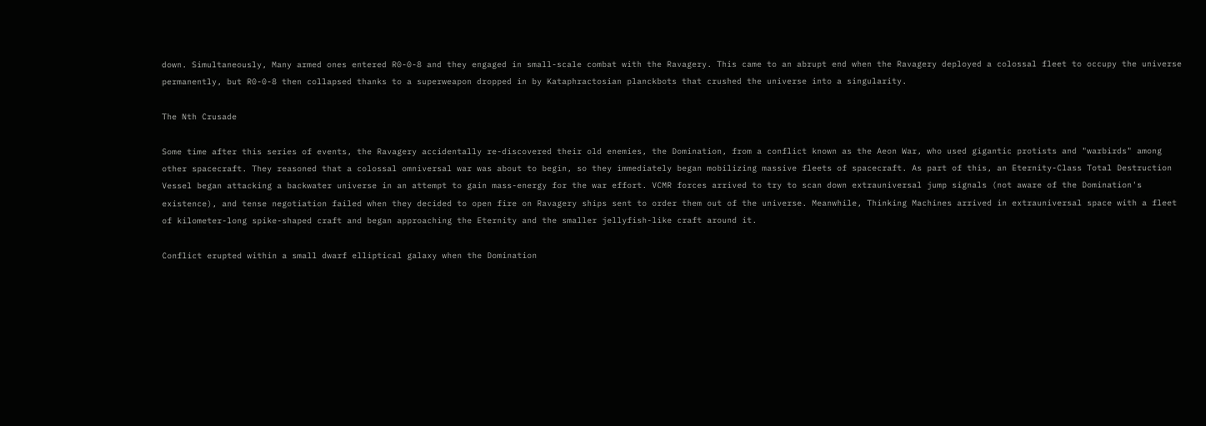down. Simultaneously, Many armed ones entered R0-0-8 and they engaged in small-scale combat with the Ravagery. This came to an abrupt end when the Ravagery deployed a colossal fleet to occupy the universe permanently, but R0-0-8 then collapsed thanks to a superweapon dropped in by Kataphractosian planckbots that crushed the universe into a singularity.

The Nth Crusade

Some time after this series of events, the Ravagery accidentally re-discovered their old enemies, the Domination, from a conflict known as the Aeon War, who used gigantic protists and "warbirds" among other spacecraft. They reasoned that a colossal omniversal war was about to begin, so they immediately began mobilizing massive fleets of spacecraft. As part of this, an Eternity-Class Total Destruction Vessel began attacking a backwater universe in an attempt to gain mass-energy for the war effort. VCMR forces arrived to try to scan down extrauniversal jump signals (not aware of the Domination's existence), and tense negotiation failed when they decided to open fire on Ravagery ships sent to order them out of the universe. Meanwhile, Thinking Machines arrived in extrauniversal space with a fleet of kilometer-long spike-shaped craft and began approaching the Eternity and the smaller jellyfish-like craft around it.

Conflict erupted within a small dwarf elliptical galaxy when the Domination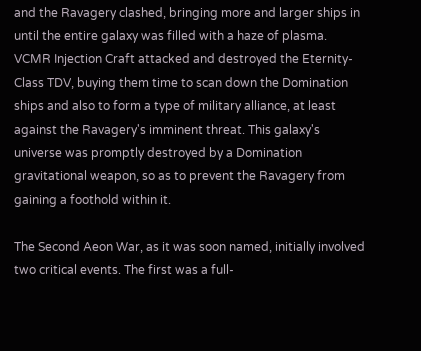and the Ravagery clashed, bringing more and larger ships in until the entire galaxy was filled with a haze of plasma. VCMR Injection Craft attacked and destroyed the Eternity-Class TDV, buying them time to scan down the Domination ships and also to form a type of military alliance, at least against the Ravagery's imminent threat. This galaxy's universe was promptly destroyed by a Domination gravitational weapon, so as to prevent the Ravagery from gaining a foothold within it.

The Second Aeon War, as it was soon named, initially involved two critical events. The first was a full-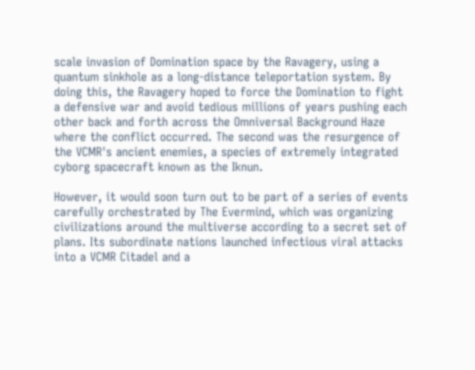scale invasion of Domination space by the Ravagery, using a quantum sinkhole as a long-distance teleportation system. By doing this, the Ravagery hoped to force the Domination to fight a defensive war and avoid tedious millions of years pushing each other back and forth across the Omniversal Background Haze where the conflict occurred. The second was the resurgence of the VCMR's ancient enemies, a species of extremely integrated cyborg spacecraft known as the Iknun.

However, it would soon turn out to be part of a series of events carefully orchestrated by The Evermind, which was organizing civilizations around the multiverse according to a secret set of plans. Its subordinate nations launched infectious viral attacks into a VCMR Citadel and a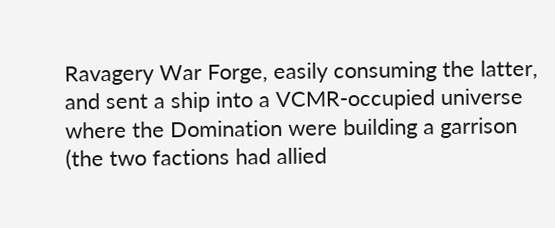Ravagery War Forge, easily consuming the latter, and sent a ship into a VCMR-occupied universe where the Domination were building a garrison (the two factions had allied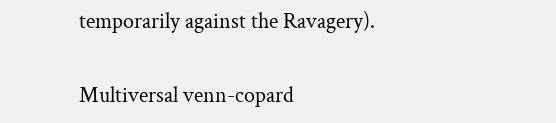temporarily against the Ravagery).

Multiversal venn-copard